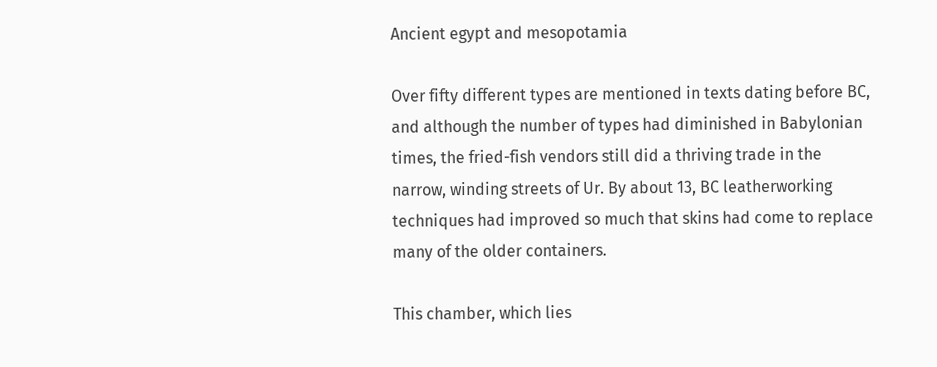Ancient egypt and mesopotamia

Over fifty different types are mentioned in texts dating before BC, and although the number of types had diminished in Babylonian times, the fried-fish vendors still did a thriving trade in the narrow, winding streets of Ur. By about 13, BC leatherworking techniques had improved so much that skins had come to replace many of the older containers.

This chamber, which lies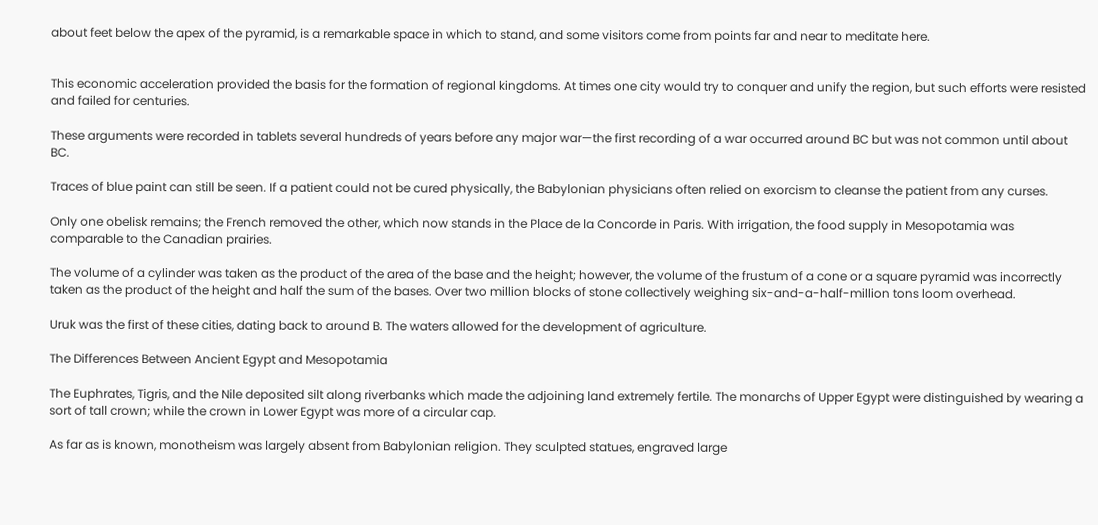about feet below the apex of the pyramid, is a remarkable space in which to stand, and some visitors come from points far and near to meditate here.


This economic acceleration provided the basis for the formation of regional kingdoms. At times one city would try to conquer and unify the region, but such efforts were resisted and failed for centuries.

These arguments were recorded in tablets several hundreds of years before any major war—the first recording of a war occurred around BC but was not common until about BC.

Traces of blue paint can still be seen. If a patient could not be cured physically, the Babylonian physicians often relied on exorcism to cleanse the patient from any curses.

Only one obelisk remains; the French removed the other, which now stands in the Place de la Concorde in Paris. With irrigation, the food supply in Mesopotamia was comparable to the Canadian prairies.

The volume of a cylinder was taken as the product of the area of the base and the height; however, the volume of the frustum of a cone or a square pyramid was incorrectly taken as the product of the height and half the sum of the bases. Over two million blocks of stone collectively weighing six-and-a-half-million tons loom overhead.

Uruk was the first of these cities, dating back to around B. The waters allowed for the development of agriculture.

The Differences Between Ancient Egypt and Mesopotamia

The Euphrates, Tigris, and the Nile deposited silt along riverbanks which made the adjoining land extremely fertile. The monarchs of Upper Egypt were distinguished by wearing a sort of tall crown; while the crown in Lower Egypt was more of a circular cap.

As far as is known, monotheism was largely absent from Babylonian religion. They sculpted statues, engraved large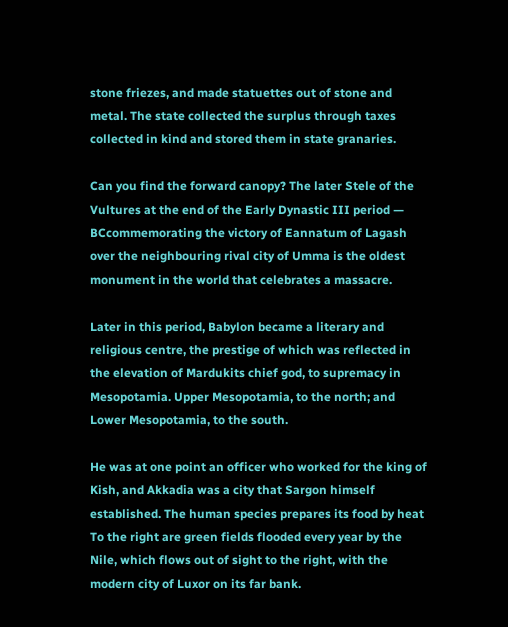stone friezes, and made statuettes out of stone and metal. The state collected the surplus through taxes collected in kind and stored them in state granaries.

Can you find the forward canopy? The later Stele of the Vultures at the end of the Early Dynastic III period — BCcommemorating the victory of Eannatum of Lagash over the neighbouring rival city of Umma is the oldest monument in the world that celebrates a massacre.

Later in this period, Babylon became a literary and religious centre, the prestige of which was reflected in the elevation of Mardukits chief god, to supremacy in Mesopotamia. Upper Mesopotamia, to the north; and Lower Mesopotamia, to the south.

He was at one point an officer who worked for the king of Kish, and Akkadia was a city that Sargon himself established. The human species prepares its food by heat To the right are green fields flooded every year by the Nile, which flows out of sight to the right, with the modern city of Luxor on its far bank.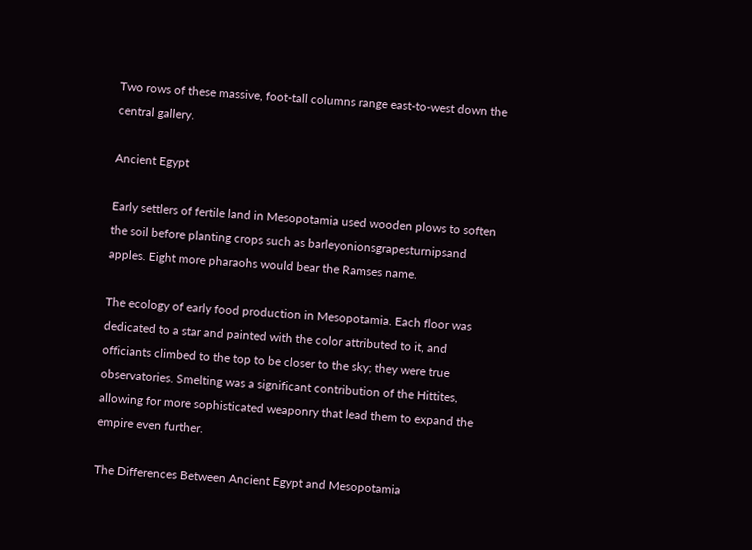Two rows of these massive, foot-tall columns range east-to-west down the central gallery.

Ancient Egypt

Early settlers of fertile land in Mesopotamia used wooden plows to soften the soil before planting crops such as barleyonionsgrapesturnipsand apples. Eight more pharaohs would bear the Ramses name.

The ecology of early food production in Mesopotamia. Each floor was dedicated to a star and painted with the color attributed to it, and officiants climbed to the top to be closer to the sky; they were true observatories. Smelting was a significant contribution of the Hittites, allowing for more sophisticated weaponry that lead them to expand the empire even further.

The Differences Between Ancient Egypt and Mesopotamia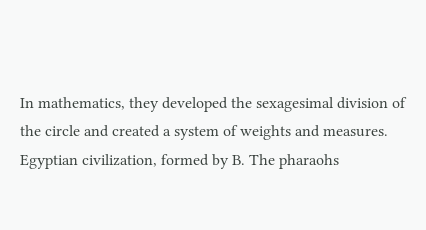In mathematics, they developed the sexagesimal division of the circle and created a system of weights and measures. Egyptian civilization, formed by B. The pharaohs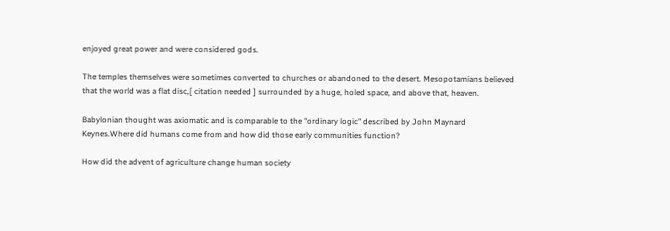enjoyed great power and were considered gods.

The temples themselves were sometimes converted to churches or abandoned to the desert. Mesopotamians believed that the world was a flat disc,[ citation needed ] surrounded by a huge, holed space, and above that, heaven.

Babylonian thought was axiomatic and is comparable to the "ordinary logic" described by John Maynard Keynes.Where did humans come from and how did those early communities function?

How did the advent of agriculture change human society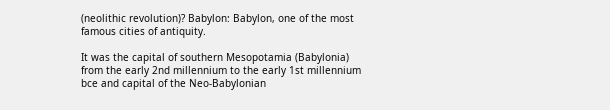(neolithic revolution)? Babylon: Babylon, one of the most famous cities of antiquity.

It was the capital of southern Mesopotamia (Babylonia) from the early 2nd millennium to the early 1st millennium bce and capital of the Neo-Babylonian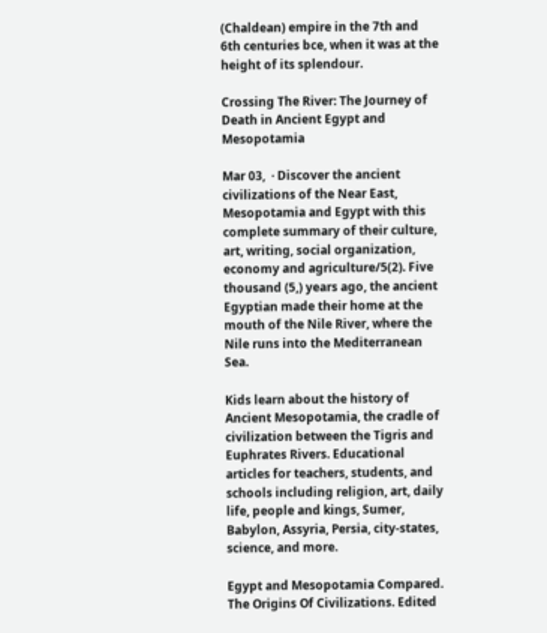(Chaldean) empire in the 7th and 6th centuries bce, when it was at the height of its splendour.

Crossing The River: The Journey of Death in Ancient Egypt and Mesopotamia

Mar 03,  · Discover the ancient civilizations of the Near East, Mesopotamia and Egypt with this complete summary of their culture, art, writing, social organization, economy and agriculture/5(2). Five thousand (5,) years ago, the ancient Egyptian made their home at the mouth of the Nile River, where the Nile runs into the Mediterranean Sea.

Kids learn about the history of Ancient Mesopotamia, the cradle of civilization between the Tigris and Euphrates Rivers. Educational articles for teachers, students, and schools including religion, art, daily life, people and kings, Sumer, Babylon, Assyria, Persia, city-states, science, and more.

Egypt and Mesopotamia Compared. The Origins Of Civilizations. Edited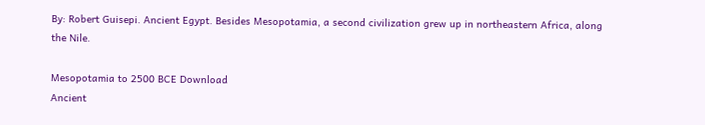By: Robert Guisepi. Ancient Egypt. Besides Mesopotamia, a second civilization grew up in northeastern Africa, along the Nile.

Mesopotamia to 2500 BCE Download
Ancient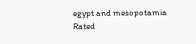egypt and mesopotamia
Rated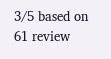3/5 based on 61 review